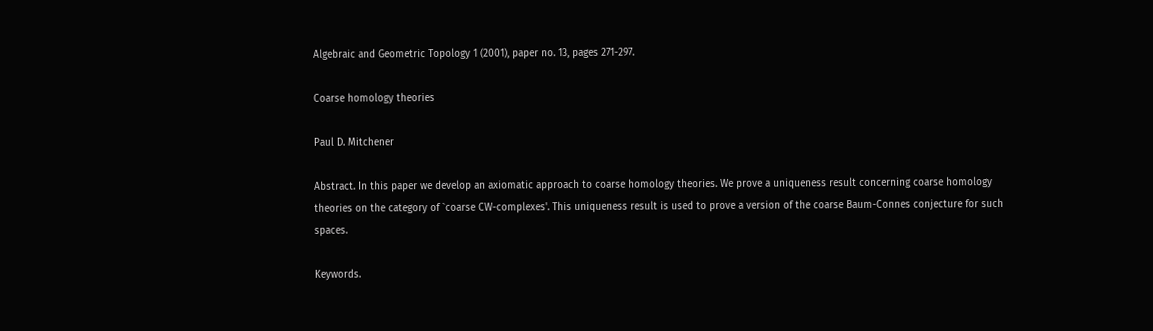Algebraic and Geometric Topology 1 (2001), paper no. 13, pages 271-297.

Coarse homology theories

Paul D. Mitchener

Abstract. In this paper we develop an axiomatic approach to coarse homology theories. We prove a uniqueness result concerning coarse homology theories on the category of `coarse CW-complexes'. This uniqueness result is used to prove a version of the coarse Baum-Connes conjecture for such spaces.

Keywords.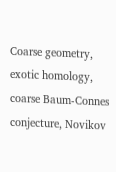Coarse geometry, exotic homology, coarse Baum-Connes conjecture, Novikov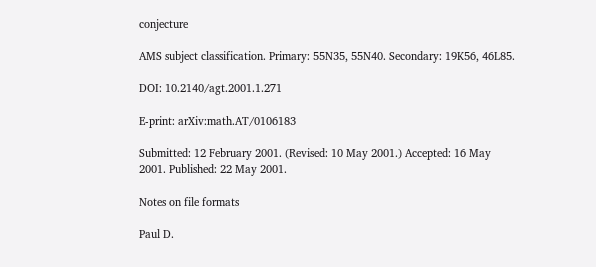conjecture

AMS subject classification. Primary: 55N35, 55N40. Secondary: 19K56, 46L85.

DOI: 10.2140/agt.2001.1.271

E-print: arXiv:math.AT/0106183

Submitted: 12 February 2001. (Revised: 10 May 2001.) Accepted: 16 May 2001. Published: 22 May 2001.

Notes on file formats

Paul D.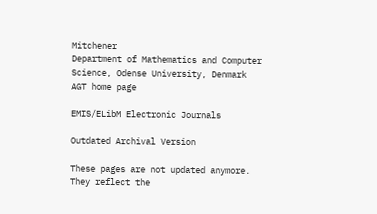Mitchener
Department of Mathematics and Computer Science, Odense University, Denmark
AGT home page

EMIS/ELibM Electronic Journals

Outdated Archival Version

These pages are not updated anymore. They reflect the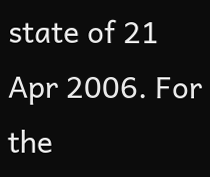state of 21 Apr 2006. For the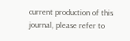current production of this journal, please refer to